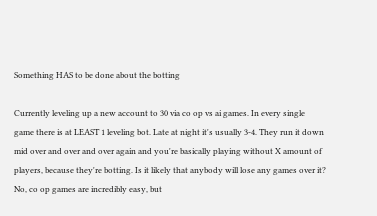Something HAS to be done about the botting

Currently leveling up a new account to 30 via co op vs ai games. In every single game there is at LEAST 1 leveling bot. Late at night it's usually 3-4. They run it down mid over and over and over again and you're basically playing without X amount of players, because they're botting. Is it likely that anybody will lose any games over it? No, co op games are incredibly easy, but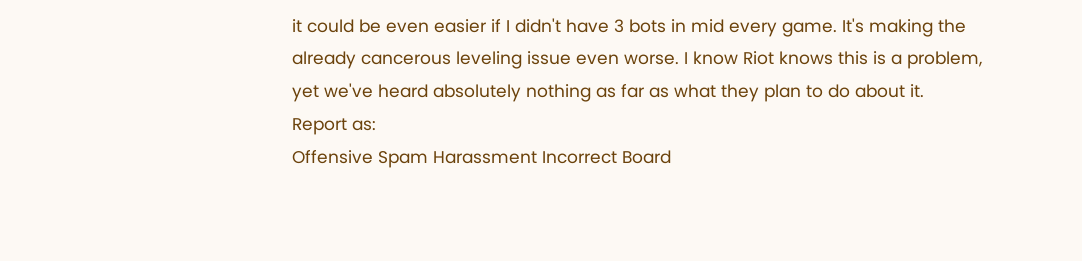it could be even easier if I didn't have 3 bots in mid every game. It's making the already cancerous leveling issue even worse. I know Riot knows this is a problem, yet we've heard absolutely nothing as far as what they plan to do about it.
Report as:
Offensive Spam Harassment Incorrect Board